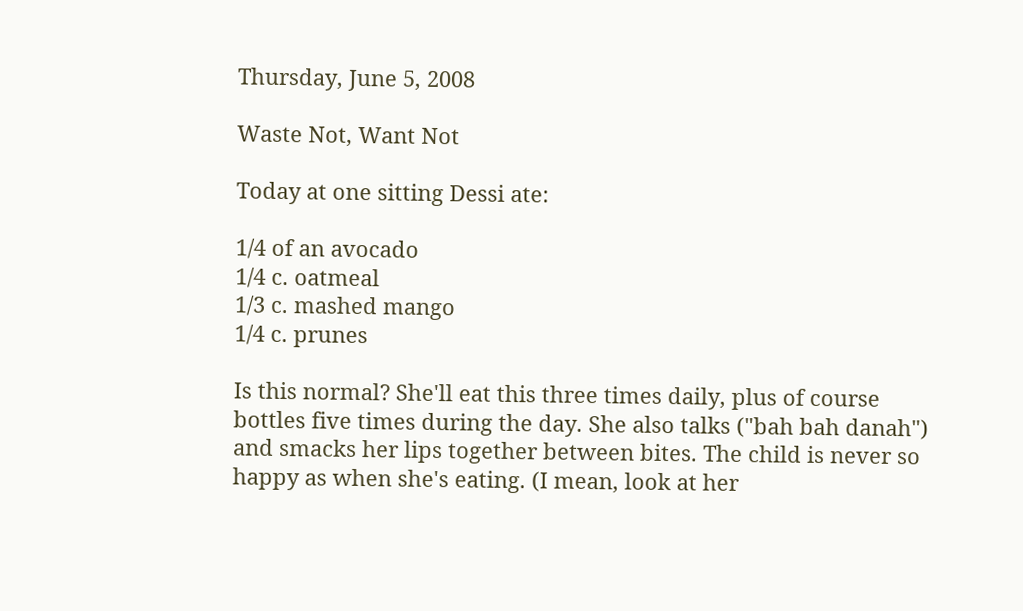Thursday, June 5, 2008

Waste Not, Want Not

Today at one sitting Dessi ate:

1/4 of an avocado
1/4 c. oatmeal
1/3 c. mashed mango
1/4 c. prunes

Is this normal? She'll eat this three times daily, plus of course bottles five times during the day. She also talks ("bah bah danah") and smacks her lips together between bites. The child is never so happy as when she's eating. (I mean, look at her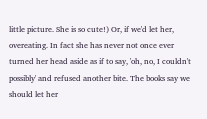little picture. She is so cute!) Or, if we'd let her, overeating. In fact she has never not once ever turned her head aside as if to say, 'oh, no, I couldn't possibly' and refused another bite. The books say we should let her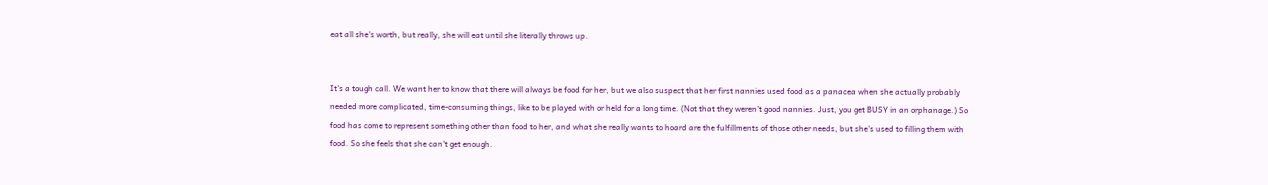eat all she's worth, but really, she will eat until she literally throws up.


It's a tough call. We want her to know that there will always be food for her, but we also suspect that her first nannies used food as a panacea when she actually probably needed more complicated, time-consuming things, like to be played with or held for a long time. (Not that they weren't good nannies. Just, you get BUSY in an orphanage.) So food has come to represent something other than food to her, and what she really wants to hoard are the fulfillments of those other needs, but she's used to filling them with food. So she feels that she can't get enough.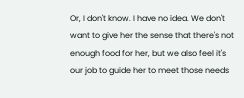Or, I don't know. I have no idea. We don't want to give her the sense that there's not enough food for her, but we also feel it's our job to guide her to meet those needs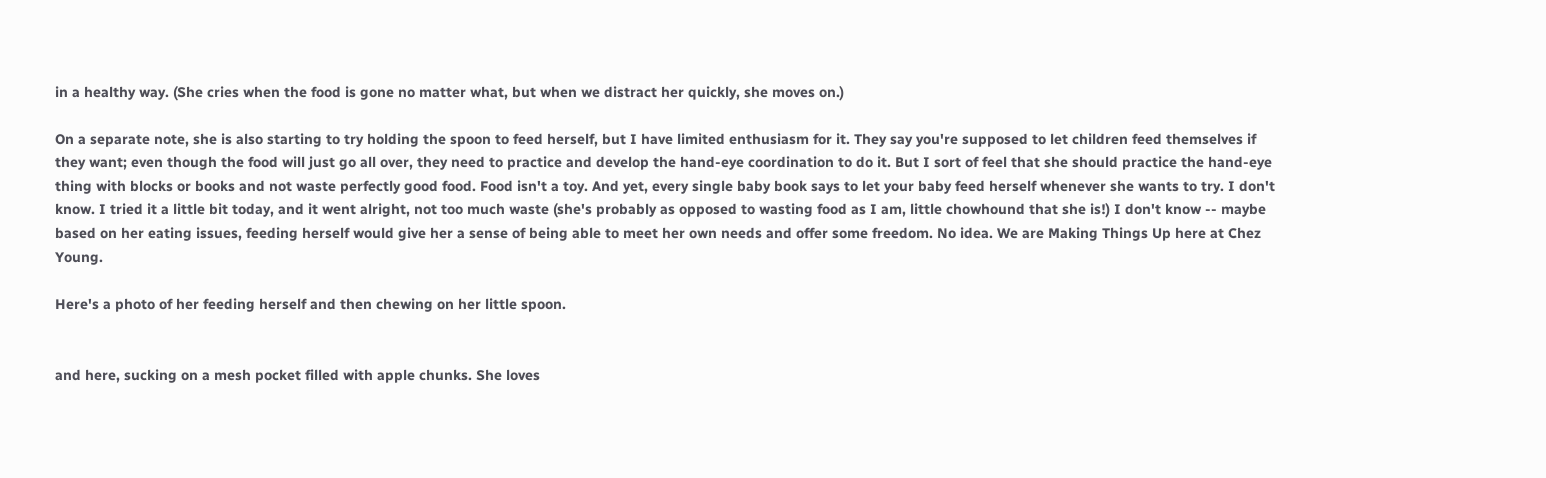in a healthy way. (She cries when the food is gone no matter what, but when we distract her quickly, she moves on.)

On a separate note, she is also starting to try holding the spoon to feed herself, but I have limited enthusiasm for it. They say you're supposed to let children feed themselves if they want; even though the food will just go all over, they need to practice and develop the hand-eye coordination to do it. But I sort of feel that she should practice the hand-eye thing with blocks or books and not waste perfectly good food. Food isn't a toy. And yet, every single baby book says to let your baby feed herself whenever she wants to try. I don't know. I tried it a little bit today, and it went alright, not too much waste (she's probably as opposed to wasting food as I am, little chowhound that she is!) I don't know -- maybe based on her eating issues, feeding herself would give her a sense of being able to meet her own needs and offer some freedom. No idea. We are Making Things Up here at Chez Young.

Here's a photo of her feeding herself and then chewing on her little spoon.


and here, sucking on a mesh pocket filled with apple chunks. She loves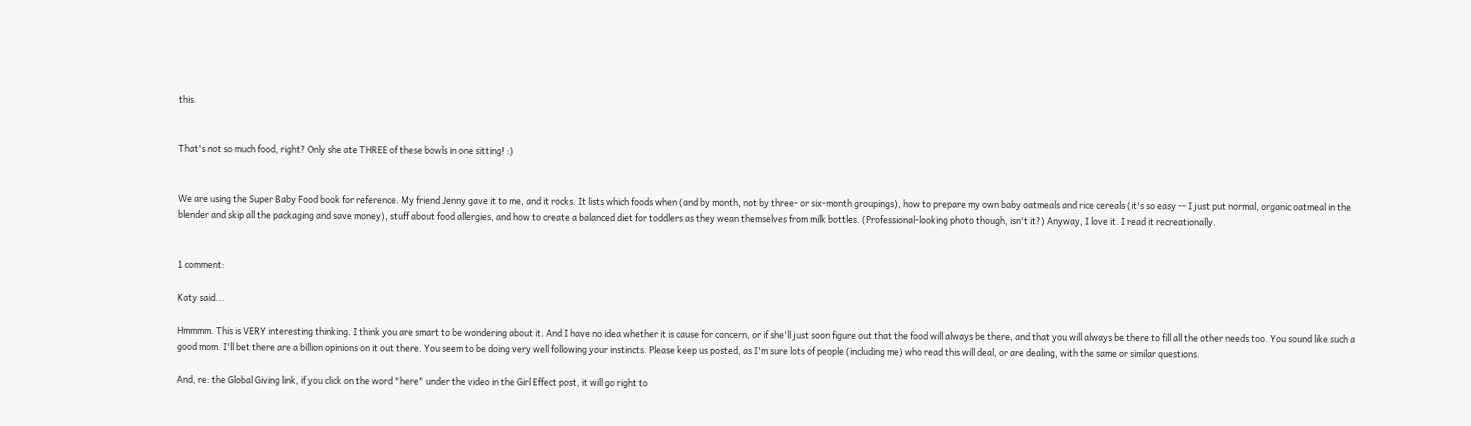this.


That's not so much food, right? Only she ate THREE of these bowls in one sitting! :)


We are using the Super Baby Food book for reference. My friend Jenny gave it to me, and it rocks. It lists which foods when (and by month, not by three- or six-month groupings), how to prepare my own baby oatmeals and rice cereals (it's so easy -- I just put normal, organic oatmeal in the blender and skip all the packaging and save money), stuff about food allergies, and how to create a balanced diet for toddlers as they wean themselves from milk bottles. (Professional-looking photo though, isn't it?) Anyway, I love it. I read it recreationally.


1 comment:

Katy said...

Hmmmm. This is VERY interesting thinking. I think you are smart to be wondering about it. And I have no idea whether it is cause for concern, or if she'll just soon figure out that the food will always be there, and that you will always be there to fill all the other needs too. You sound like such a good mom. I'll bet there are a billion opinions on it out there. You seem to be doing very well following your instincts. Please keep us posted, as I'm sure lots of people (including me) who read this will deal, or are dealing, with the same or similar questions.

And, re: the Global Giving link, if you click on the word "here" under the video in the Girl Effect post, it will go right to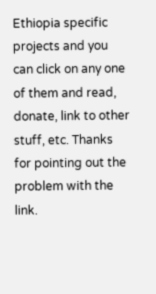Ethiopia specific projects and you can click on any one of them and read, donate, link to other stuff, etc. Thanks for pointing out the problem with the link.